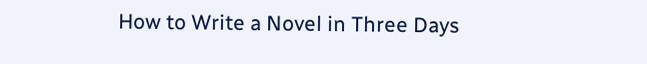How to Write a Novel in Three Days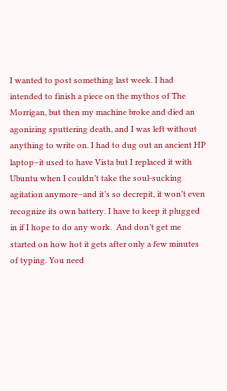I wanted to post something last week. I had intended to finish a piece on the mythos of The Morrigan, but then my machine broke and died an agonizing sputtering death, and I was left without anything to write on. I had to dug out an ancient HP laptop–it used to have Vista but I replaced it with Ubuntu when I couldn’t take the soul-sucking agitation anymore–and it’s so decrepit, it won’t even recognize its own battery. I have to keep it plugged in if I hope to do any work.  And don’t get me started on how hot it gets after only a few minutes of typing. You need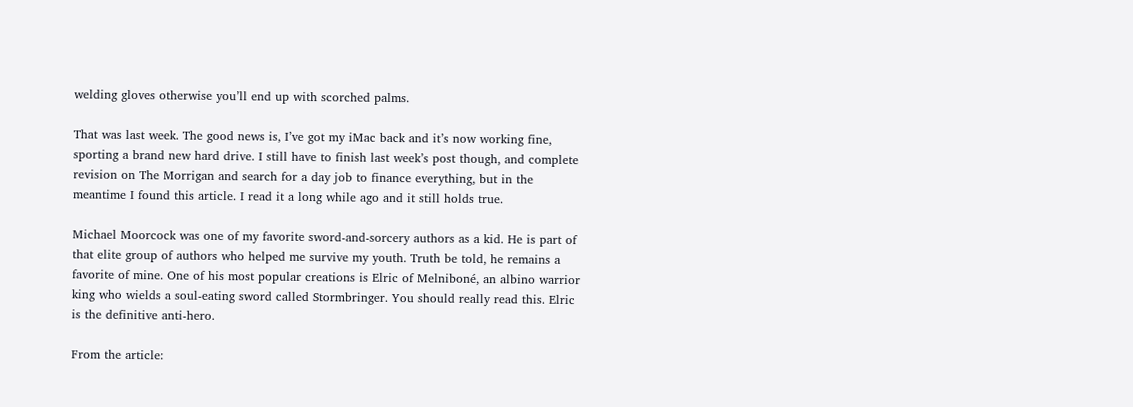welding gloves otherwise you’ll end up with scorched palms.

That was last week. The good news is, I’ve got my iMac back and it’s now working fine, sporting a brand new hard drive. I still have to finish last week’s post though, and complete revision on The Morrigan and search for a day job to finance everything, but in the meantime I found this article. I read it a long while ago and it still holds true.

Michael Moorcock was one of my favorite sword-and-sorcery authors as a kid. He is part of that elite group of authors who helped me survive my youth. Truth be told, he remains a favorite of mine. One of his most popular creations is Elric of Melniboné, an albino warrior king who wields a soul-eating sword called Stormbringer. You should really read this. Elric is the definitive anti-hero.

From the article: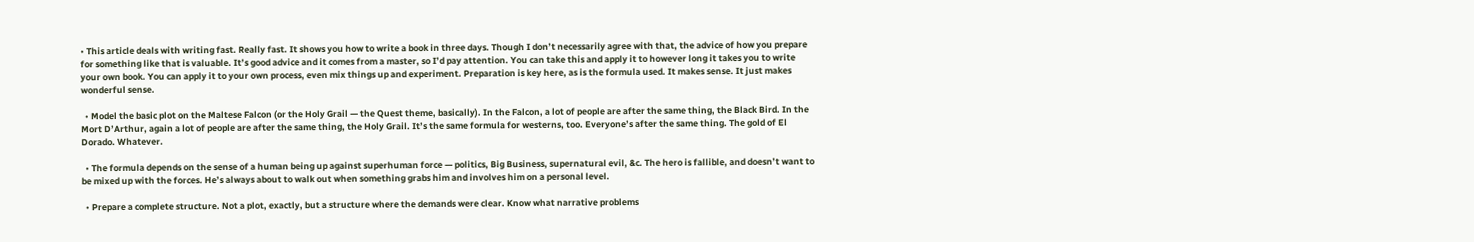• This article deals with writing fast. Really fast. It shows you how to write a book in three days. Though I don’t necessarily agree with that, the advice of how you prepare for something like that is valuable. It’s good advice and it comes from a master, so I’d pay attention. You can take this and apply it to however long it takes you to write your own book. You can apply it to your own process, even mix things up and experiment. Preparation is key here, as is the formula used. It makes sense. It just makes wonderful sense.

  • Model the basic plot on the Maltese Falcon (or the Holy Grail — the Quest theme, basically). In the Falcon, a lot of people are after the same thing, the Black Bird. In the Mort D’Arthur, again a lot of people are after the same thing, the Holy Grail. It’s the same formula for westerns, too. Everyone’s after the same thing. The gold of El Dorado. Whatever.

  • The formula depends on the sense of a human being up against superhuman force — politics, Big Business, supernatural evil, &c. The hero is fallible, and doesn’t want to be mixed up with the forces. He’s always about to walk out when something grabs him and involves him on a personal level.

  • Prepare a complete structure. Not a plot, exactly, but a structure where the demands were clear. Know what narrative problems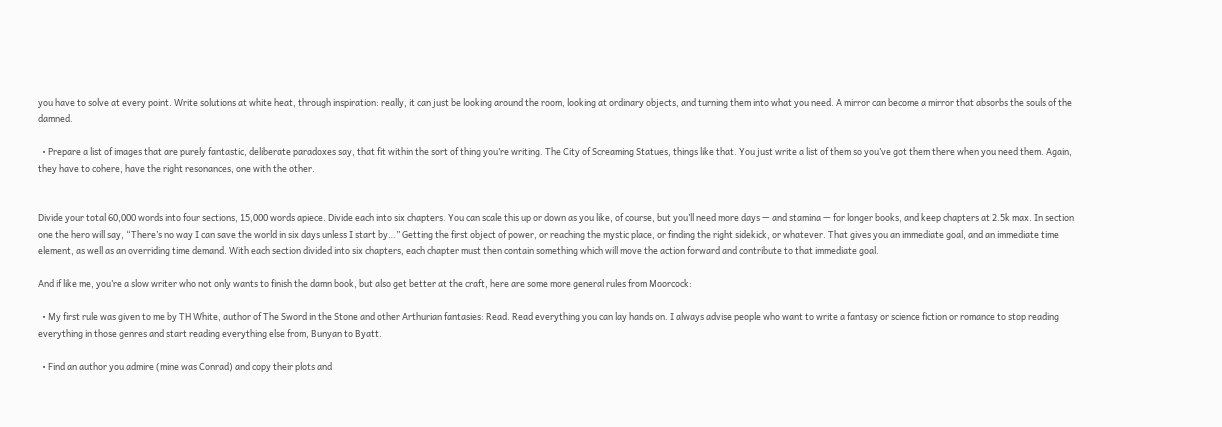you have to solve at every point. Write solutions at white heat, through inspiration: really, it can just be looking around the room, looking at ordinary objects, and turning them into what you need. A mirror can become a mirror that absorbs the souls of the damned.

  • Prepare a list of images that are purely fantastic, deliberate paradoxes say, that fit within the sort of thing you’re writing. The City of Screaming Statues, things like that. You just write a list of them so you’ve got them there when you need them. Again, they have to cohere, have the right resonances, one with the other.


Divide your total 60,000 words into four sections, 15,000 words apiece. Divide each into six chapters. You can scale this up or down as you like, of course, but you’ll need more days — and stamina — for longer books, and keep chapters at 2.5k max. In section one the hero will say, “There’s no way I can save the world in six days unless I start by…” Getting the first object of power, or reaching the mystic place, or finding the right sidekick, or whatever. That gives you an immediate goal, and an immediate time element, as well as an overriding time demand. With each section divided into six chapters, each chapter must then contain something which will move the action forward and contribute to that immediate goal.

And if like me, you’re a slow writer who not only wants to finish the damn book, but also get better at the craft, here are some more general rules from Moorcock:

  • My first rule was given to me by TH White, author of The Sword in the Stone and other Arthurian fantasies: Read. Read everything you can lay hands on. I always advise people who want to write a fantasy or science fiction or romance to stop reading everything in those genres and start reading everything else from, Bunyan to Byatt.

  • Find an author you admire (mine was Conrad) and copy their plots and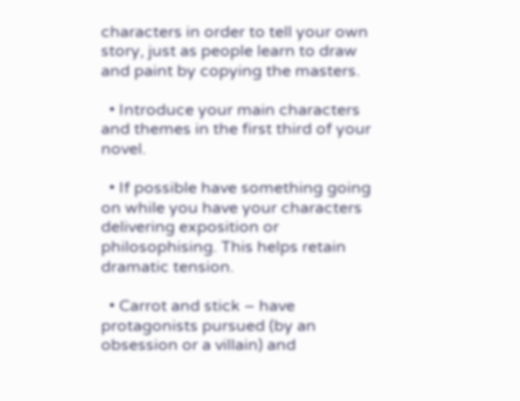characters in order to tell your own story, just as people learn to draw and paint by copying the masters.

  • Introduce your main characters and themes in the first third of your novel.

  • If possible have something going on while you have your characters delivering exposition or philosophising. This helps retain dramatic tension.

  • Carrot and stick – have protagonists pursued (by an obsession or a villain) and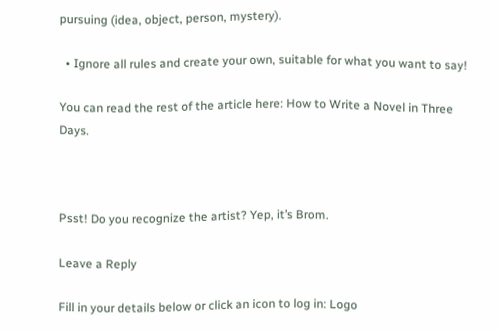pursuing (idea, object, person, mystery).

  • Ignore all rules and create your own, suitable for what you want to say!

You can read the rest of the article here: How to Write a Novel in Three Days.



Psst! Do you recognize the artist? Yep, it’s Brom.

Leave a Reply

Fill in your details below or click an icon to log in: Logo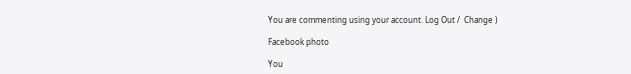You are commenting using your account. Log Out /  Change )

Facebook photo

You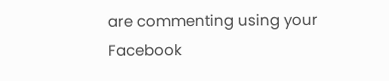are commenting using your Facebook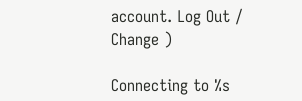account. Log Out /  Change )

Connecting to %s